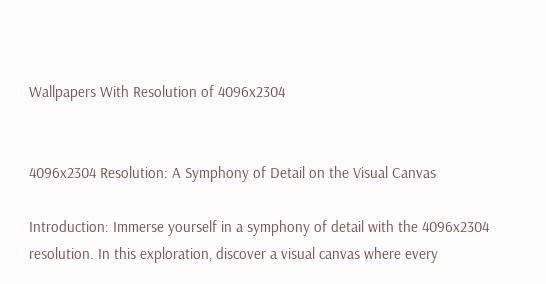Wallpapers With Resolution of 4096x2304


4096x2304 Resolution: A Symphony of Detail on the Visual Canvas

Introduction: Immerse yourself in a symphony of detail with the 4096x2304 resolution. In this exploration, discover a visual canvas where every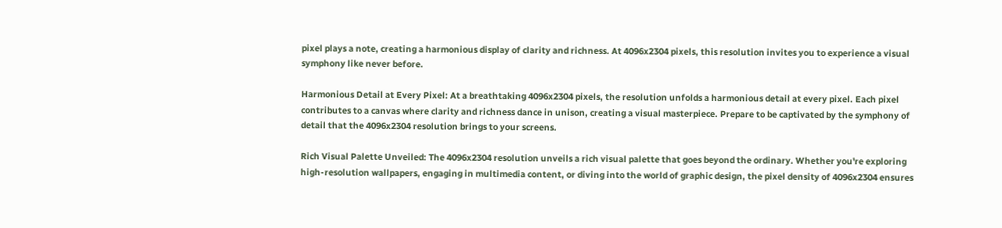pixel plays a note, creating a harmonious display of clarity and richness. At 4096x2304 pixels, this resolution invites you to experience a visual symphony like never before.

Harmonious Detail at Every Pixel: At a breathtaking 4096x2304 pixels, the resolution unfolds a harmonious detail at every pixel. Each pixel contributes to a canvas where clarity and richness dance in unison, creating a visual masterpiece. Prepare to be captivated by the symphony of detail that the 4096x2304 resolution brings to your screens.

Rich Visual Palette Unveiled: The 4096x2304 resolution unveils a rich visual palette that goes beyond the ordinary. Whether you're exploring high-resolution wallpapers, engaging in multimedia content, or diving into the world of graphic design, the pixel density of 4096x2304 ensures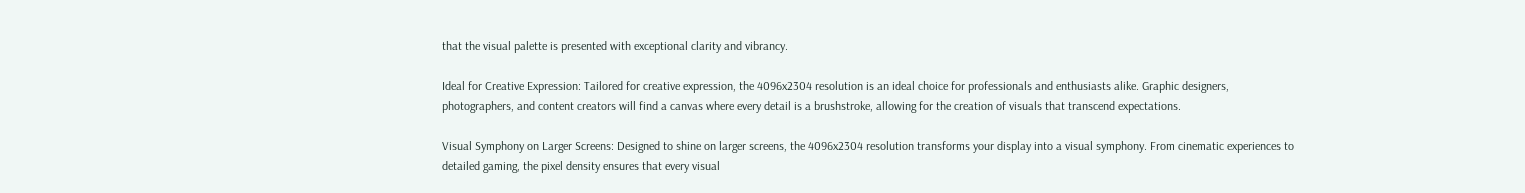that the visual palette is presented with exceptional clarity and vibrancy.

Ideal for Creative Expression: Tailored for creative expression, the 4096x2304 resolution is an ideal choice for professionals and enthusiasts alike. Graphic designers, photographers, and content creators will find a canvas where every detail is a brushstroke, allowing for the creation of visuals that transcend expectations.

Visual Symphony on Larger Screens: Designed to shine on larger screens, the 4096x2304 resolution transforms your display into a visual symphony. From cinematic experiences to detailed gaming, the pixel density ensures that every visual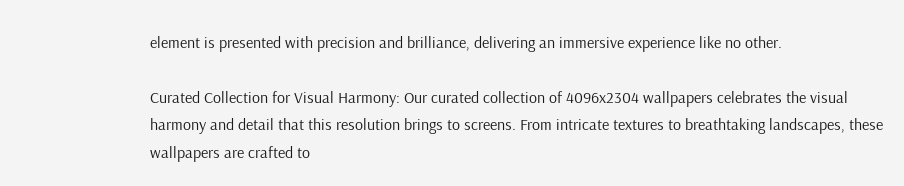element is presented with precision and brilliance, delivering an immersive experience like no other.

Curated Collection for Visual Harmony: Our curated collection of 4096x2304 wallpapers celebrates the visual harmony and detail that this resolution brings to screens. From intricate textures to breathtaking landscapes, these wallpapers are crafted to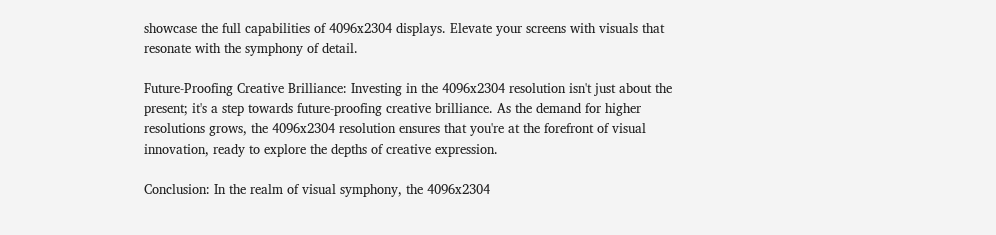showcase the full capabilities of 4096x2304 displays. Elevate your screens with visuals that resonate with the symphony of detail.

Future-Proofing Creative Brilliance: Investing in the 4096x2304 resolution isn't just about the present; it's a step towards future-proofing creative brilliance. As the demand for higher resolutions grows, the 4096x2304 resolution ensures that you're at the forefront of visual innovation, ready to explore the depths of creative expression.

Conclusion: In the realm of visual symphony, the 4096x2304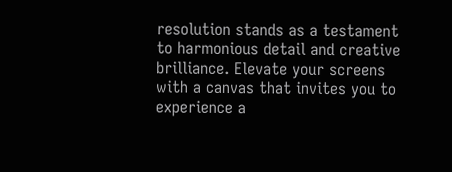resolution stands as a testament to harmonious detail and creative brilliance. Elevate your screens with a canvas that invites you to experience a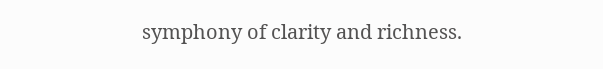symphony of clarity and richness.